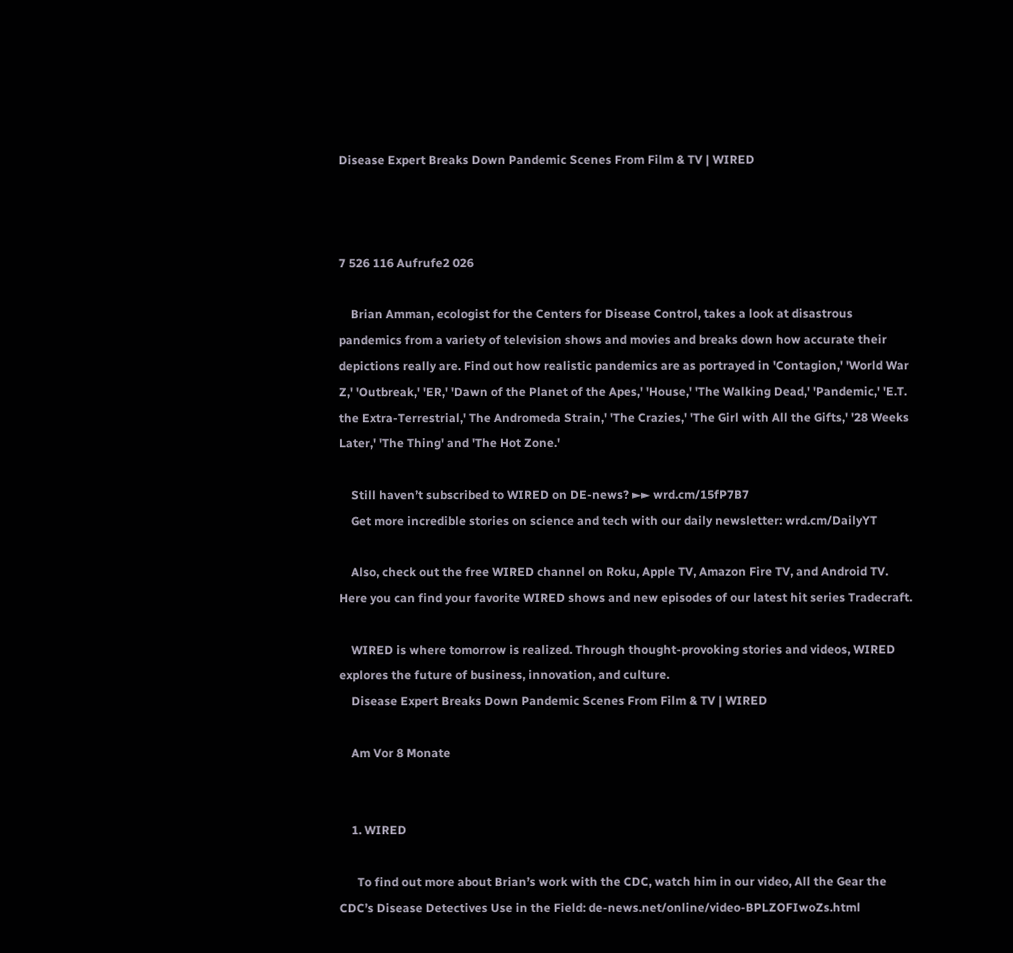Disease Expert Breaks Down Pandemic Scenes From Film & TV | WIRED



7 526 116 Aufrufe2 026

    Brian Amman, ecologist for the Centers for Disease Control, takes a look at disastrous pandemics from a variety of television shows and movies and breaks down how accurate their depictions really are. Find out how realistic pandemics are as portrayed in 'Contagion,' 'World War Z,' 'Outbreak,' 'ER,' 'Dawn of the Planet of the Apes,' 'House,' 'The Walking Dead,' 'Pandemic,' 'E.T. the Extra-Terrestrial,' The Andromeda Strain,' 'The Crazies,' 'The Girl with All the Gifts,' '28 Weeks Later,' 'The Thing' and 'The Hot Zone.'

    Still haven’t subscribed to WIRED on DE-news? ►► wrd.cm/15fP7B7
    Get more incredible stories on science and tech with our daily newsletter: wrd.cm/DailyYT

    Also, check out the free WIRED channel on Roku, Apple TV, Amazon Fire TV, and Android TV. Here you can find your favorite WIRED shows and new episodes of our latest hit series Tradecraft.

    WIRED is where tomorrow is realized. Through thought-provoking stories and videos, WIRED explores the future of business, innovation, and culture.
    Disease Expert Breaks Down Pandemic Scenes From Film & TV | WIRED

    Am Vor 8 Monate


    1. WIRED

      To find out more about Brian’s work with the CDC, watch him in our video, All the Gear the CDC’s Disease Detectives Use in the Field: de-news.net/online/video-BPLZOFIwoZs.html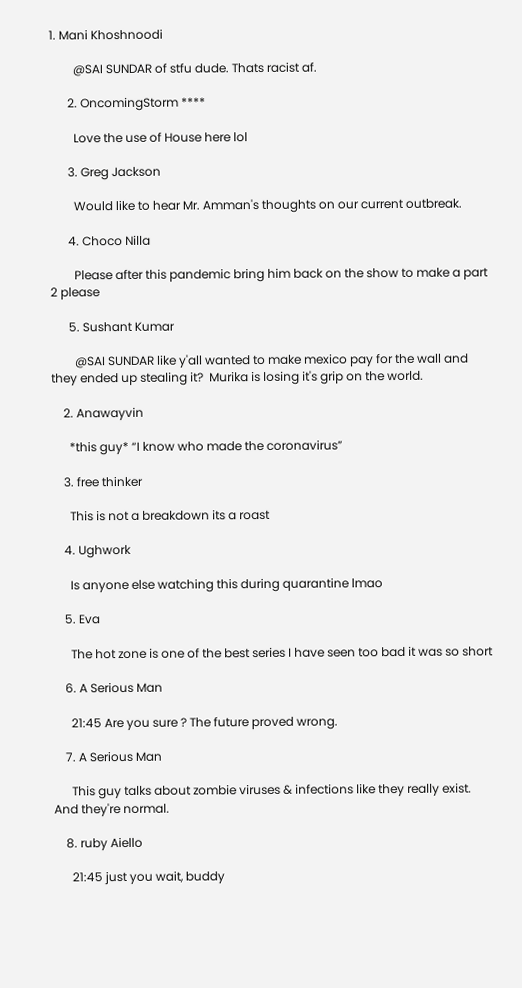1. Mani Khoshnoodi

        @SAI SUNDAR of stfu dude. Thats racist af.

      2. OncomingStorm ****

        Love the use of House here lol

      3. Greg Jackson

        Would like to hear Mr. Amman's thoughts on our current outbreak.

      4. Choco Nilla

        Please after this pandemic bring him back on the show to make a part 2 please

      5. Sushant Kumar

        @SAI SUNDAR like y'all wanted to make mexico pay for the wall and they ended up stealing it?  Murika is losing it's grip on the world.

    2. Anawayvin

      *this guy* “I know who made the coronavirus”

    3. free thinker

      This is not a breakdown its a roast

    4. Ughwork

      Is anyone else watching this during quarantine lmao

    5. Eva

      The hot zone is one of the best series I have seen too bad it was so short

    6. A Serious Man

      21:45 Are you sure ? The future proved wrong.

    7. A Serious Man

      This guy talks about zombie viruses & infections like they really exist. And they're normal.

    8. ruby Aiello

      21:45 just you wait, buddy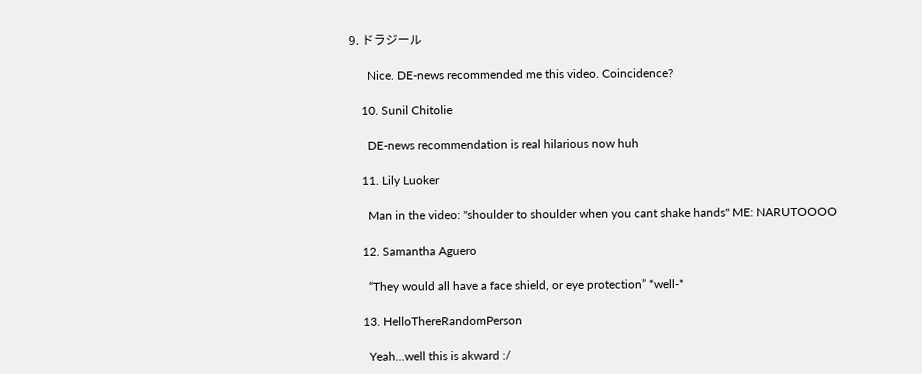9. ドラジール

      Nice. DE-news recommended me this video. Coincidence?

    10. Sunil Chitolie

      DE-news recommendation is real hilarious now huh

    11. Lily Luoker

      Man in the video: "shoulder to shoulder when you cant shake hands" ME: NARUTOOOO

    12. Samantha Aguero

      “They would all have a face shield, or eye protection” *well-*

    13. HelloThereRandomPerson

      Yeah...well this is akward :/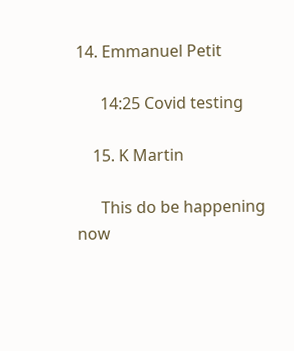14. Emmanuel Petit

      14:25 Covid testing

    15. K Martin

      This do be happening now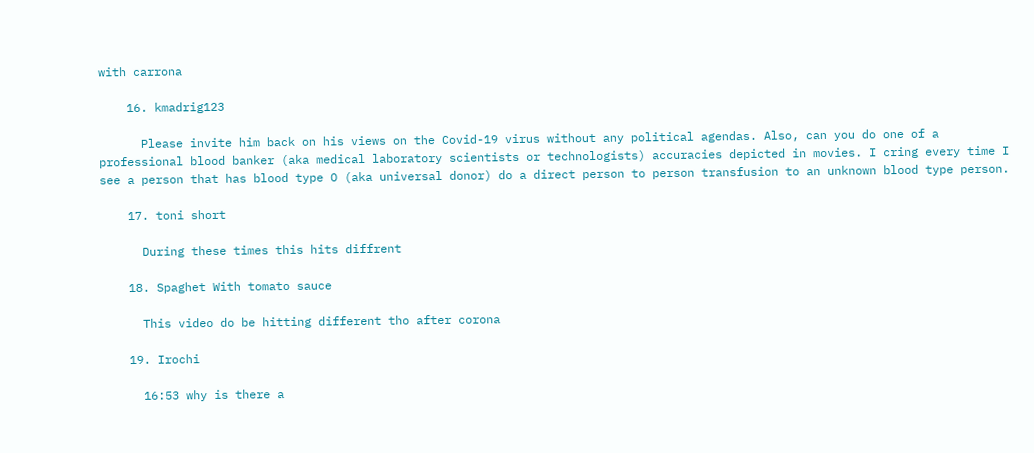with carrona

    16. kmadrig123

      Please invite him back on his views on the Covid-19 virus without any political agendas. Also, can you do one of a professional blood banker (aka medical laboratory scientists or technologists) accuracies depicted in movies. I cring every time I see a person that has blood type O (aka universal donor) do a direct person to person transfusion to an unknown blood type person.

    17. toni short

      During these times this hits diffrent

    18. Spaghet With tomato sauce

      This video do be hitting different tho after corona

    19. Irochi

      16:53 why is there a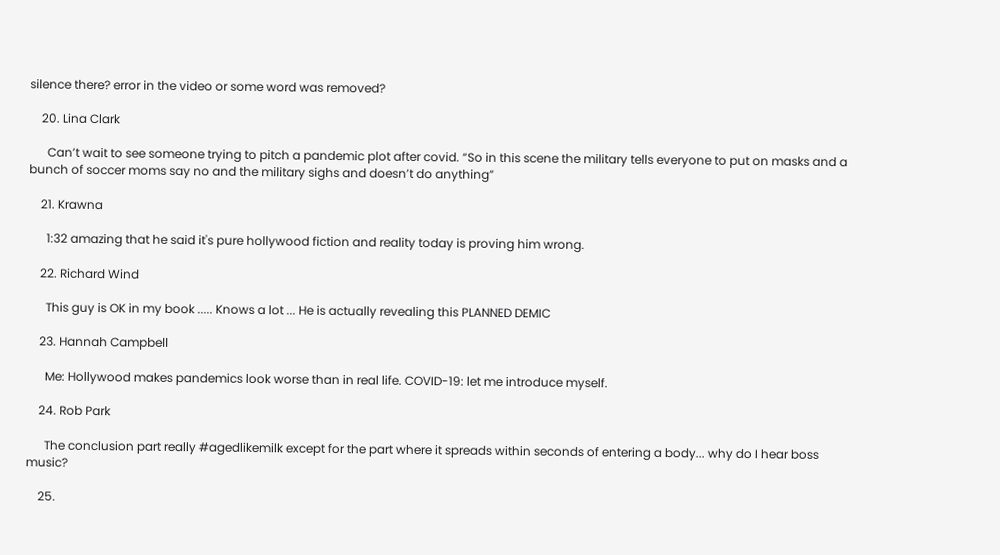silence there? error in the video or some word was removed?

    20. Lina Clark

      Can’t wait to see someone trying to pitch a pandemic plot after covid. “So in this scene the military tells everyone to put on masks and a bunch of soccer moms say no and the military sighs and doesn’t do anything”

    21. Krawna

      1:32 amazing that he said it's pure hollywood fiction and reality today is proving him wrong.

    22. Richard Wind

      This guy is OK in my book ..... Knows a lot ... He is actually revealing this PLANNED DEMIC

    23. Hannah Campbell

      Me: Hollywood makes pandemics look worse than in real life. COVID-19: let me introduce myself.

    24. Rob Park

      The conclusion part really #agedlikemilk except for the part where it spreads within seconds of entering a body... why do I hear boss music?

    25.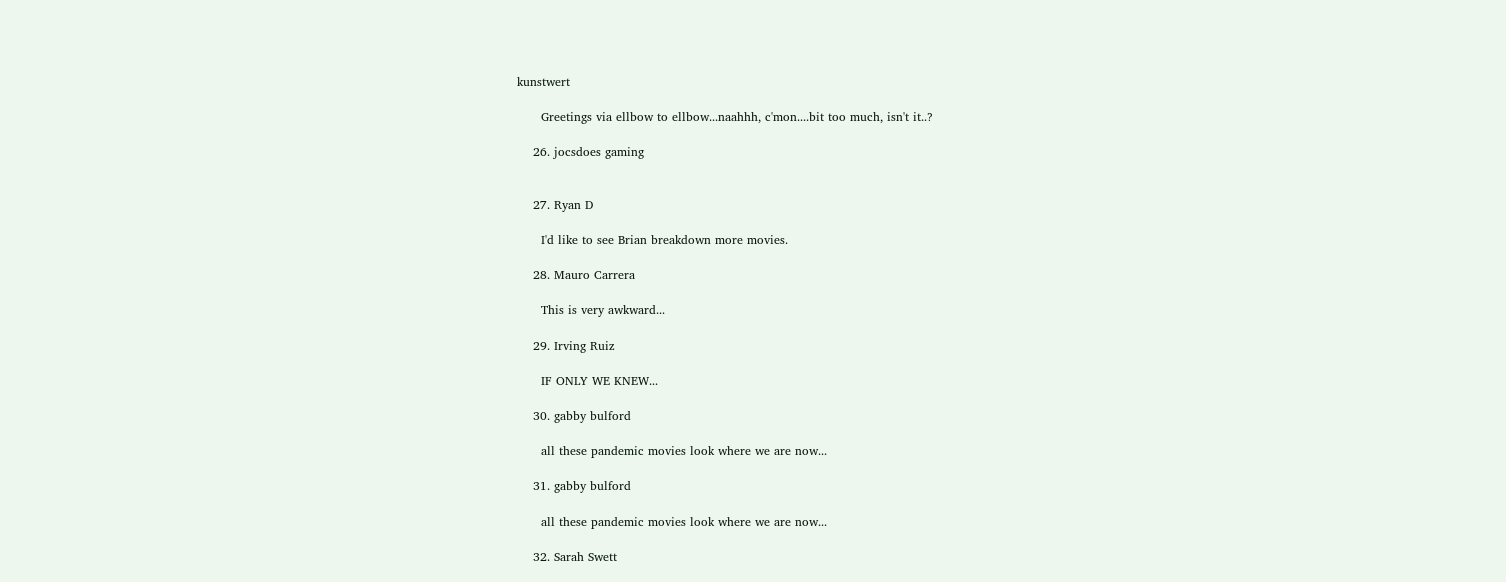kunstwert

      Greetings via ellbow to ellbow...naahhh, c'mon....bit too much, isn't it..?

    26. jocsdoes gaming


    27. Ryan D

      I'd like to see Brian breakdown more movies.

    28. Mauro Carrera

      This is very awkward...

    29. Irving Ruiz

      IF ONLY WE KNEW...

    30. gabby bulford

      all these pandemic movies look where we are now...

    31. gabby bulford

      all these pandemic movies look where we are now...

    32. Sarah Swett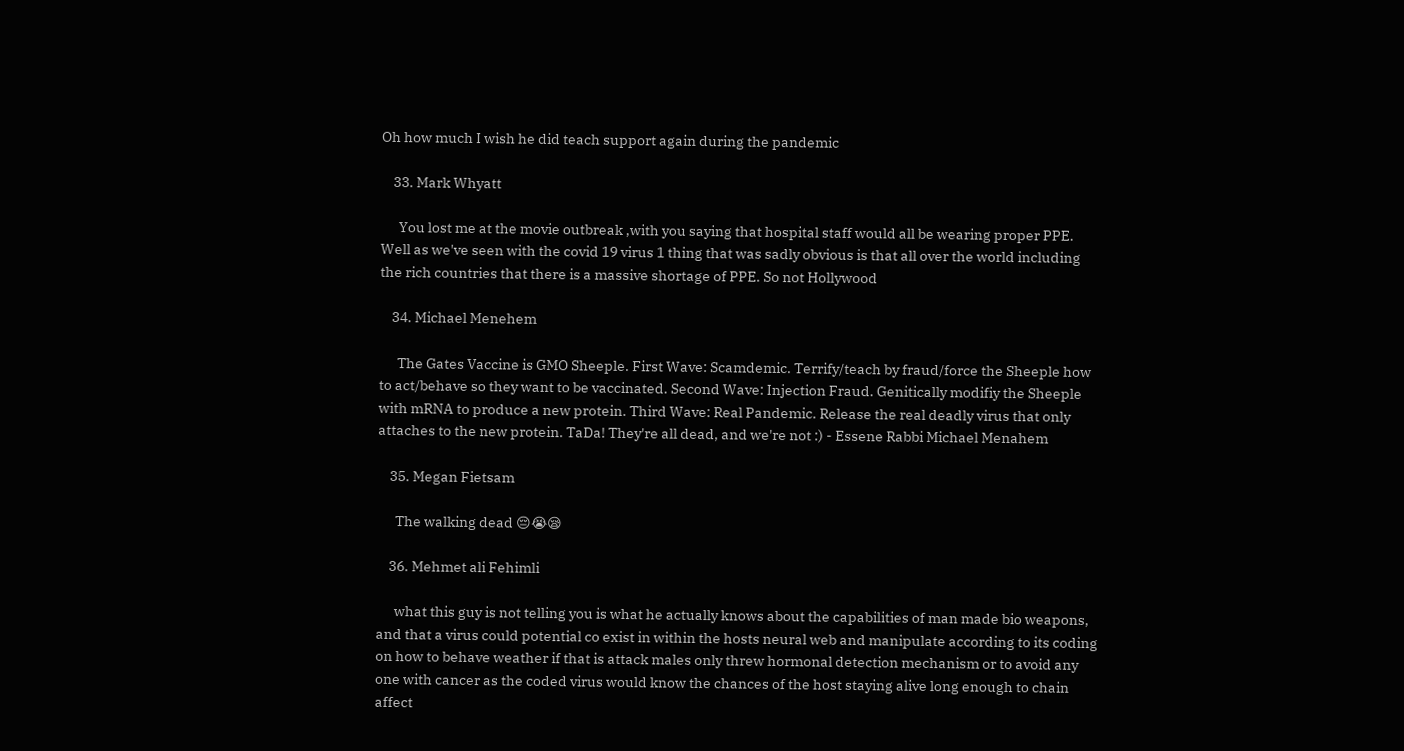Oh how much I wish he did teach support again during the pandemic

    33. Mark Whyatt

      You lost me at the movie outbreak ,with you saying that hospital staff would all be wearing proper PPE. Well as we've seen with the covid 19 virus 1 thing that was sadly obvious is that all over the world including the rich countries that there is a massive shortage of PPE. So not Hollywood

    34. Michael Menehem

      The Gates Vaccine is GMO Sheeple. First Wave: Scamdemic. Terrify/teach by fraud/force the Sheeple how to act/behave so they want to be vaccinated. Second Wave: Injection Fraud. Genitically modifiy the Sheeple with mRNA to produce a new protein. Third Wave: Real Pandemic. Release the real deadly virus that only attaches to the new protein. TaDa! They're all dead, and we're not :) - Essene Rabbi Michael Menahem

    35. Megan Fietsam

      The walking dead 😔😭😪

    36. Mehmet ali Fehimli

      what this guy is not telling you is what he actually knows about the capabilities of man made bio weapons, and that a virus could potential co exist in within the hosts neural web and manipulate according to its coding on how to behave weather if that is attack males only threw hormonal detection mechanism or to avoid any one with cancer as the coded virus would know the chances of the host staying alive long enough to chain affect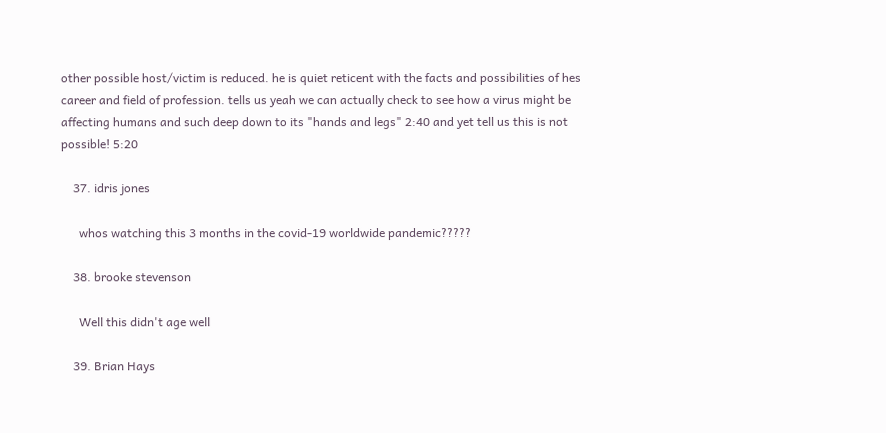other possible host/victim is reduced. he is quiet reticent with the facts and possibilities of hes career and field of profession. tells us yeah we can actually check to see how a virus might be affecting humans and such deep down to its "hands and legs" 2:40 and yet tell us this is not possible! 5:20

    37. idris jones

      whos watching this 3 months in the covid-19 worldwide pandemic?????

    38. brooke stevenson

      Well this didn't age well

    39. Brian Hays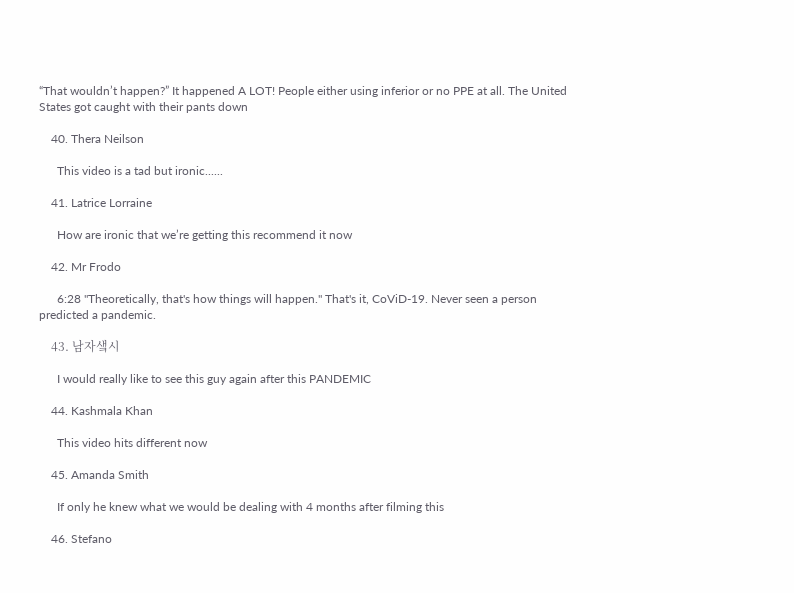“That wouldn’t happen?” It happened A LOT! People either using inferior or no PPE at all. The United States got caught with their pants down

    40. Thera Neilson

      This video is a tad but ironic......

    41. Latrice Lorraine

      How are ironic that we’re getting this recommend it now

    42. Mr Frodo

      6:28 "Theoretically, that's how things will happen." That's it, CoViD-19. Never seen a person predicted a pandemic.

    43. 남자샠시

      I would really like to see this guy again after this PANDEMIC

    44. Kashmala Khan

      This video hits different now

    45. Amanda Smith

      If only he knew what we would be dealing with 4 months after filming this

    46. Stefano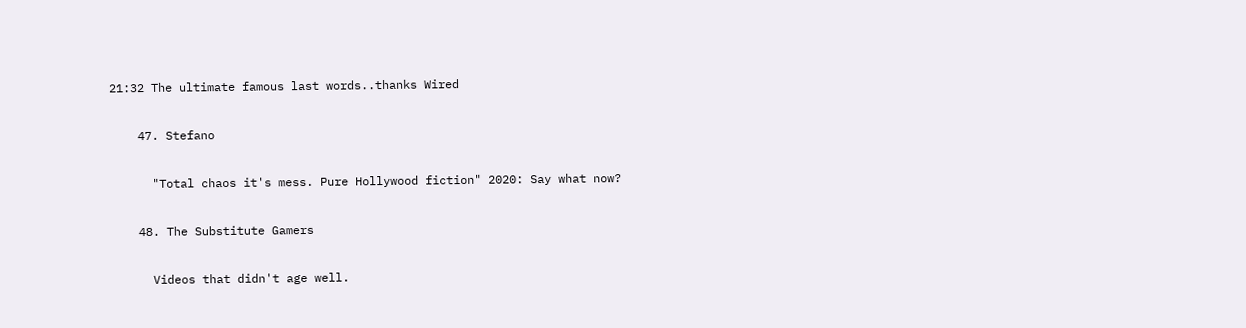21:32 The ultimate famous last words..thanks Wired

    47. Stefano

      "Total chaos it's mess. Pure Hollywood fiction" 2020: Say what now?

    48. The Substitute Gamers

      Videos that didn't age well.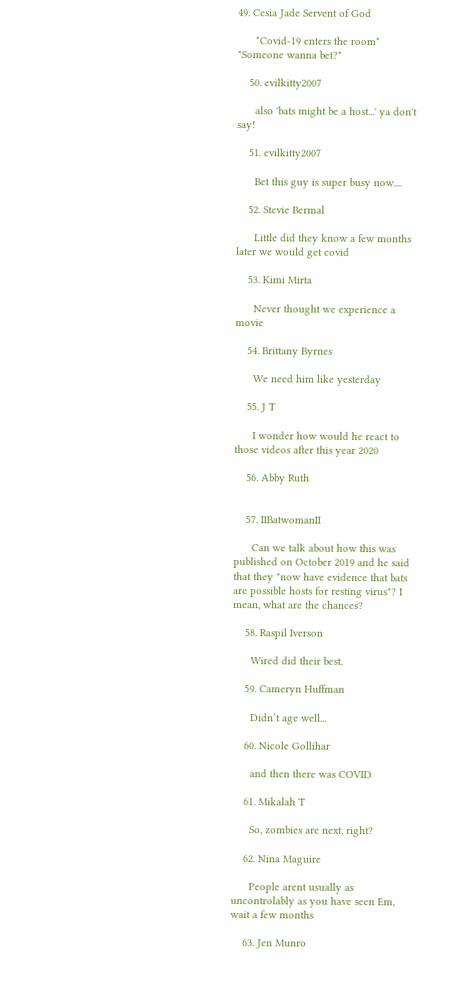49. Cesia Jade Servent of God

      *Covid-19 enters the room* "Someone wanna bet?"

    50. evilkitty2007

      also 'bats might be a host...' ya don't say!

    51. evilkitty2007

      Bet this guy is super busy now....

    52. Stevie Bermal

      Little did they know a few months later we would get covid

    53. Kimi Mirta

      Never thought we experience a movie

    54. Brittany Byrnes

      We need him like yesterday

    55. J T

      I wonder how would he react to those videos after this year 2020

    56. Abby Ruth


    57. IIBatwomanII

      Can we talk about how this was published on October 2019 and he said that they "now have evidence that bats are possible hosts for resting virus"? I mean, what are the chances?

    58. Raspil Iverson

      Wired did their best.

    59. Cameryn Huffman

      Didn’t age well...

    60. Nicole Gollihar

      and then there was COVID

    61. Mikalah T

      So, zombies are next, right?

    62. Nina Maguire

      People arent usually as uncontrolably as you have seen Em, wait a few months

    63. Jen Munro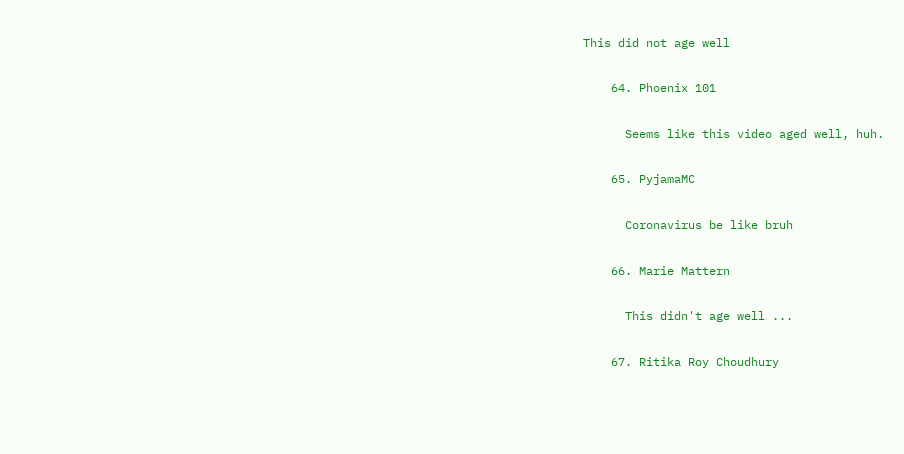This did not age well

    64. Phoenix 101

      Seems like this video aged well, huh.

    65. PyjamaMC

      Coronavirus be like bruh

    66. Marie Mattern

      This didn't age well ...

    67. Ritika Roy Choudhury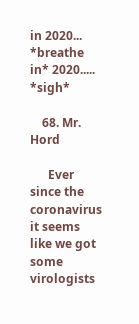in 2020... *breathe in* 2020..... *sigh*

    68. Mr. Hord

      Ever since the coronavirus it seems like we got some virologists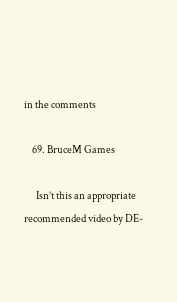in the comments

    69. BruceM Games

      Isn’t this an appropriate recommended video by DE-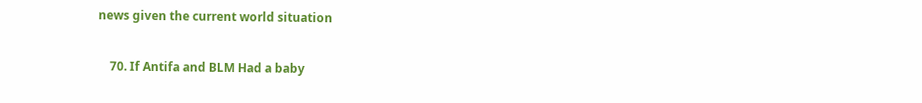news given the current world situation

    70. If Antifa and BLM Had a baby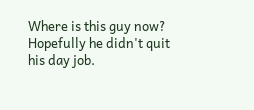Where is this guy now? Hopefully he didn't quit his day job.